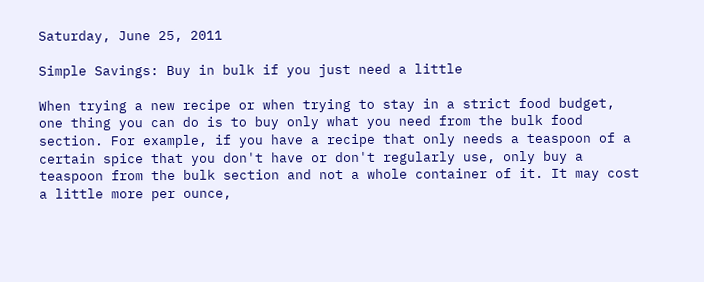Saturday, June 25, 2011

Simple Savings: Buy in bulk if you just need a little

When trying a new recipe or when trying to stay in a strict food budget, one thing you can do is to buy only what you need from the bulk food section. For example, if you have a recipe that only needs a teaspoon of a certain spice that you don't have or don't regularly use, only buy a teaspoon from the bulk section and not a whole container of it. It may cost a little more per ounce,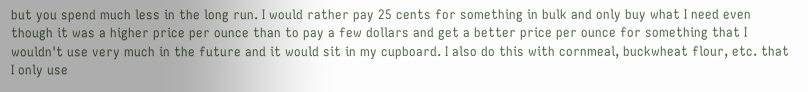but you spend much less in the long run. I would rather pay 25 cents for something in bulk and only buy what I need even though it was a higher price per ounce than to pay a few dollars and get a better price per ounce for something that I wouldn't use very much in the future and it would sit in my cupboard. I also do this with cornmeal, buckwheat flour, etc. that I only use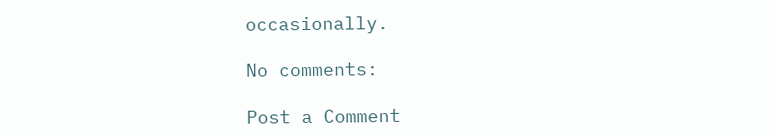occasionally.

No comments:

Post a Comment